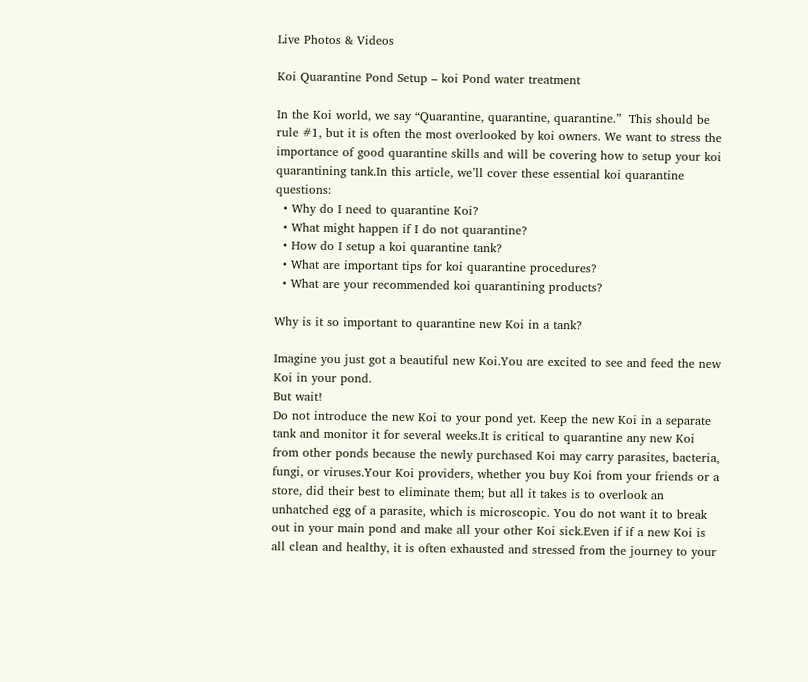Live Photos & Videos

Koi Quarantine Pond Setup – koi Pond water treatment

In the Koi world, we say “Quarantine, quarantine, quarantine.”  This should be rule #1, but it is often the most overlooked by koi owners. We want to stress the importance of good quarantine skills and will be covering how to setup your koi quarantining tank.In this article, we’ll cover these essential koi quarantine questions:
  • Why do I need to quarantine Koi?
  • What might happen if I do not quarantine?
  • How do I setup a koi quarantine tank?
  • What are important tips for koi quarantine procedures?
  • What are your recommended koi quarantining products?

Why is it so important to quarantine new Koi in a tank?

Imagine you just got a beautiful new Koi.You are excited to see and feed the new Koi in your pond.
But wait!
Do not introduce the new Koi to your pond yet. Keep the new Koi in a separate tank and monitor it for several weeks.It is critical to quarantine any new Koi from other ponds because the newly purchased Koi may carry parasites, bacteria, fungi, or viruses.Your Koi providers, whether you buy Koi from your friends or a store, did their best to eliminate them; but all it takes is to overlook an unhatched egg of a parasite, which is microscopic. You do not want it to break out in your main pond and make all your other Koi sick.Even if if a new Koi is all clean and healthy, it is often exhausted and stressed from the journey to your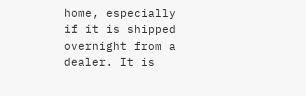home, especially if it is shipped overnight from a dealer. It is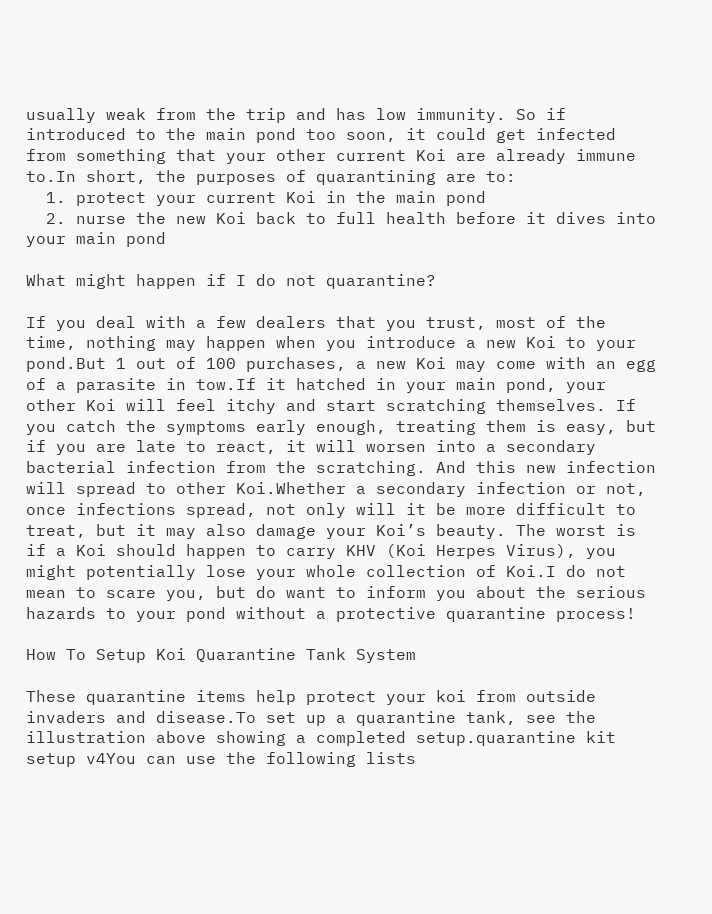usually weak from the trip and has low immunity. So if introduced to the main pond too soon, it could get infected from something that your other current Koi are already immune to.In short, the purposes of quarantining are to:
  1. protect your current Koi in the main pond
  2. nurse the new Koi back to full health before it dives into your main pond

What might happen if I do not quarantine?

If you deal with a few dealers that you trust, most of the time, nothing may happen when you introduce a new Koi to your pond.But 1 out of 100 purchases, a new Koi may come with an egg of a parasite in tow.If it hatched in your main pond, your other Koi will feel itchy and start scratching themselves. If you catch the symptoms early enough, treating them is easy, but if you are late to react, it will worsen into a secondary bacterial infection from the scratching. And this new infection will spread to other Koi.Whether a secondary infection or not, once infections spread, not only will it be more difficult to treat, but it may also damage your Koi’s beauty. The worst is if a Koi should happen to carry KHV (Koi Herpes Virus), you might potentially lose your whole collection of Koi.I do not mean to scare you, but do want to inform you about the serious hazards to your pond without a protective quarantine process!

How To Setup Koi Quarantine Tank System

These quarantine items help protect your koi from outside invaders and disease.To set up a quarantine tank, see the illustration above showing a completed setup.quarantine kit setup v4You can use the following lists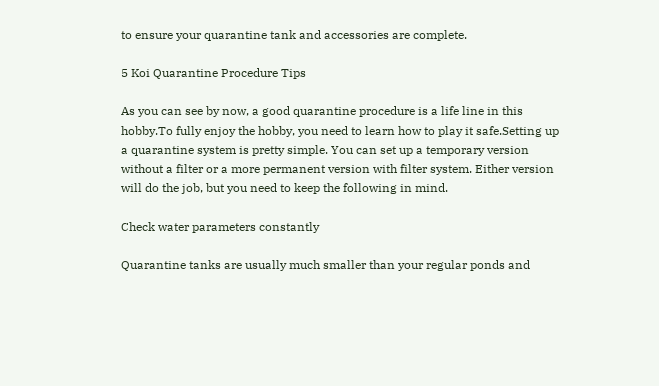to ensure your quarantine tank and accessories are complete.

5 Koi Quarantine Procedure Tips

As you can see by now, a good quarantine procedure is a life line in this hobby.To fully enjoy the hobby, you need to learn how to play it safe.Setting up a quarantine system is pretty simple. You can set up a temporary version without a filter or a more permanent version with filter system. Either version will do the job, but you need to keep the following in mind.

Check water parameters constantly

Quarantine tanks are usually much smaller than your regular ponds and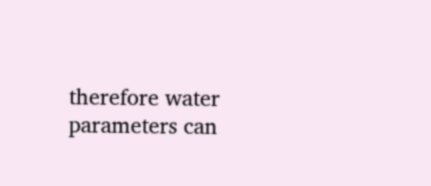therefore water parameters can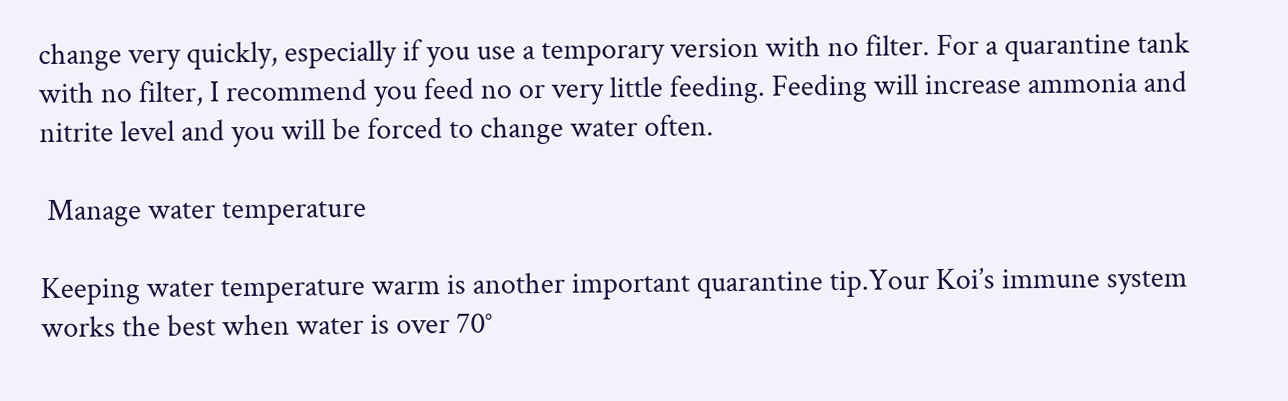change very quickly, especially if you use a temporary version with no filter. For a quarantine tank with no filter, I recommend you feed no or very little feeding. Feeding will increase ammonia and nitrite level and you will be forced to change water often.

 Manage water temperature

Keeping water temperature warm is another important quarantine tip.Your Koi’s immune system works the best when water is over 70°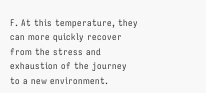F. At this temperature, they can more quickly recover from the stress and exhaustion of the journey to a new environment.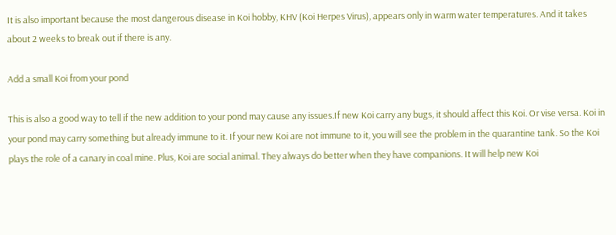It is also important because the most dangerous disease in Koi hobby, KHV (Koi Herpes Virus), appears only in warm water temperatures. And it takes about 2 weeks to break out if there is any.

Add a small Koi from your pond

This is also a good way to tell if the new addition to your pond may cause any issues.If new Koi carry any bugs, it should affect this Koi. Or vise versa. Koi in your pond may carry something but already immune to it. If your new Koi are not immune to it, you will see the problem in the quarantine tank. So the Koi plays the role of a canary in coal mine. Plus, Koi are social animal. They always do better when they have companions. It will help new Koi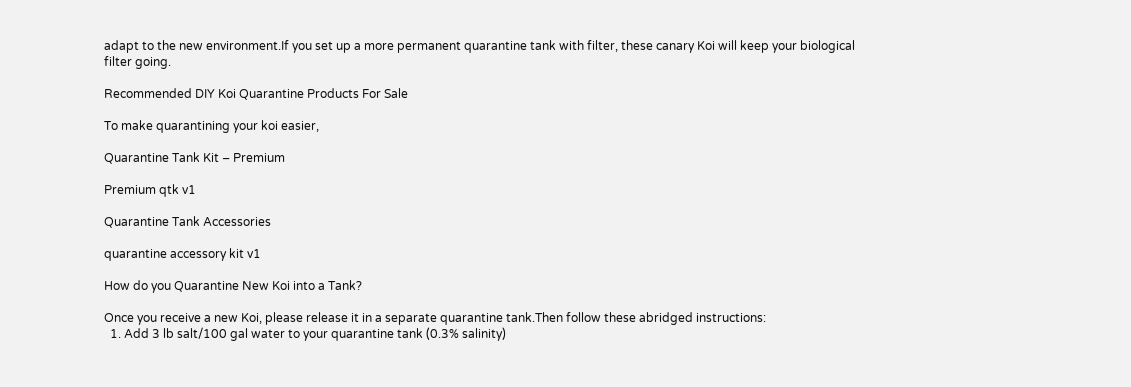adapt to the new environment.If you set up a more permanent quarantine tank with filter, these canary Koi will keep your biological filter going.

Recommended DIY Koi Quarantine Products For Sale

To make quarantining your koi easier,

Quarantine Tank Kit – Premium

Premium qtk v1

Quarantine Tank Accessories

quarantine accessory kit v1

How do you Quarantine New Koi into a Tank?

Once you receive a new Koi, please release it in a separate quarantine tank.Then follow these abridged instructions:
  1. Add 3 lb salt/100 gal water to your quarantine tank (0.3% salinity)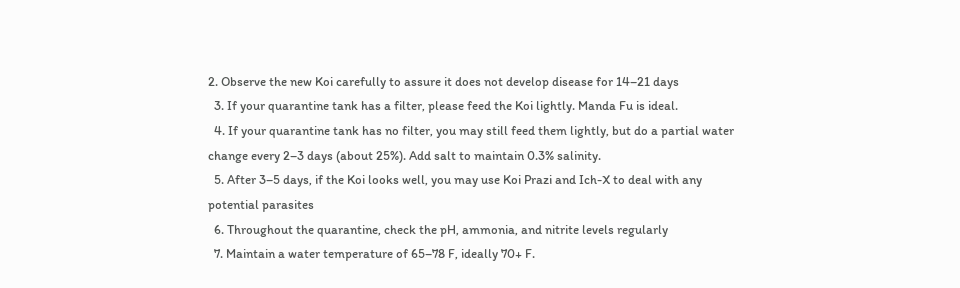2. Observe the new Koi carefully to assure it does not develop disease for 14–21 days
  3. If your quarantine tank has a filter, please feed the Koi lightly. Manda Fu is ideal.
  4. If your quarantine tank has no filter, you may still feed them lightly, but do a partial water change every 2–3 days (about 25%). Add salt to maintain 0.3% salinity.
  5. After 3–5 days, if the Koi looks well, you may use Koi Prazi and Ich-X to deal with any potential parasites
  6. Throughout the quarantine, check the pH, ammonia, and nitrite levels regularly
  7. Maintain a water temperature of 65–78 F, ideally 70+ F.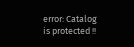error: Catalog is protected !!